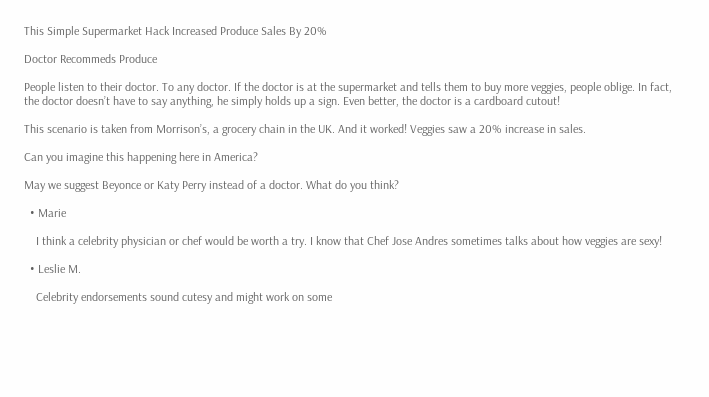This Simple Supermarket Hack Increased Produce Sales By 20%

Doctor Recommeds Produce

People listen to their doctor. To any doctor. If the doctor is at the supermarket and tells them to buy more veggies, people oblige. In fact, the doctor doesn’t have to say anything, he simply holds up a sign. Even better, the doctor is a cardboard cutout!

This scenario is taken from Morrison’s, a grocery chain in the UK. And it worked! Veggies saw a 20% increase in sales.

Can you imagine this happening here in America?

May we suggest Beyonce or Katy Perry instead of a doctor. What do you think?

  • Marie

    I think a celebrity physician or chef would be worth a try. I know that Chef Jose Andres sometimes talks about how veggies are sexy!

  • Leslie M.

    Celebrity endorsements sound cutesy and might work on some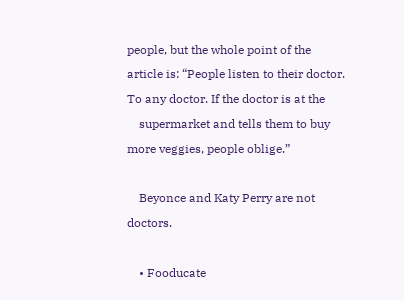people, but the whole point of the article is: “People listen to their doctor. To any doctor. If the doctor is at the
    supermarket and tells them to buy more veggies, people oblige.”

    Beyonce and Katy Perry are not doctors.

    • Fooducate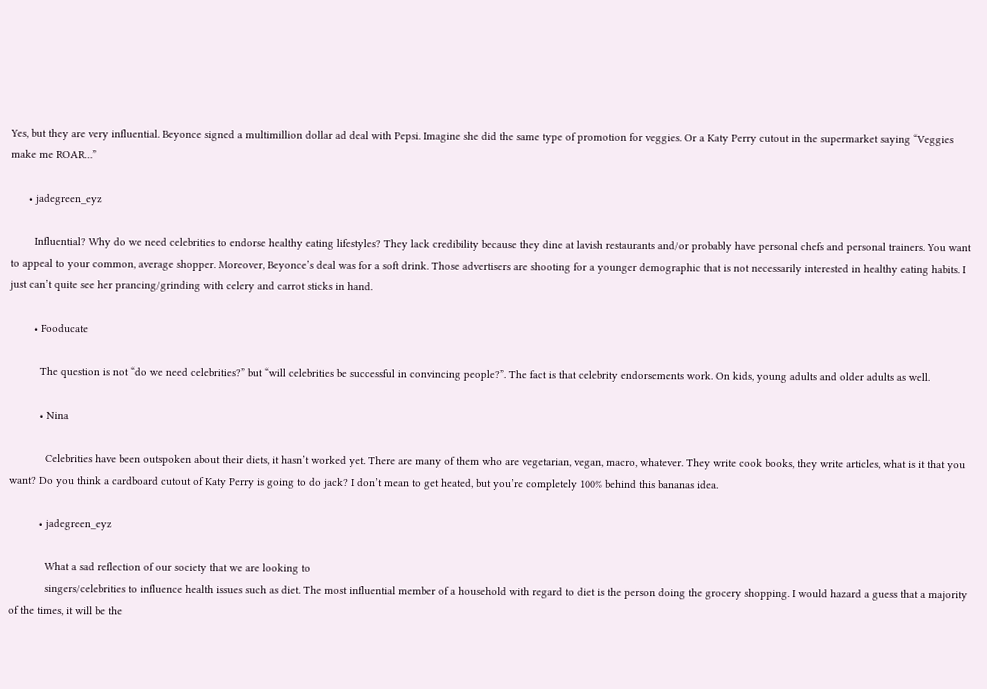Yes, but they are very influential. Beyonce signed a multimillion dollar ad deal with Pepsi. Imagine she did the same type of promotion for veggies. Or a Katy Perry cutout in the supermarket saying “Veggies make me ROAR…”

      • jadegreen_eyz

        Influential? Why do we need celebrities to endorse healthy eating lifestyles? They lack credibility because they dine at lavish restaurants and/or probably have personal chefs and personal trainers. You want to appeal to your common, average shopper. Moreover, Beyonce’s deal was for a soft drink. Those advertisers are shooting for a younger demographic that is not necessarily interested in healthy eating habits. I just can’t quite see her prancing/grinding with celery and carrot sticks in hand.

        • Fooducate

          The question is not “do we need celebrities?” but “will celebrities be successful in convincing people?”. The fact is that celebrity endorsements work. On kids, young adults and older adults as well.

          • Nina

            Celebrities have been outspoken about their diets, it hasn’t worked yet. There are many of them who are vegetarian, vegan, macro, whatever. They write cook books, they write articles, what is it that you want? Do you think a cardboard cutout of Katy Perry is going to do jack? I don’t mean to get heated, but you’re completely 100% behind this bananas idea.

          • jadegreen_eyz

            What a sad reflection of our society that we are looking to
            singers/celebrities to influence health issues such as diet. The most influential member of a household with regard to diet is the person doing the grocery shopping. I would hazard a guess that a majority of the times, it will be the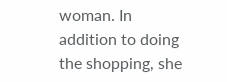woman. In addition to doing the shopping, she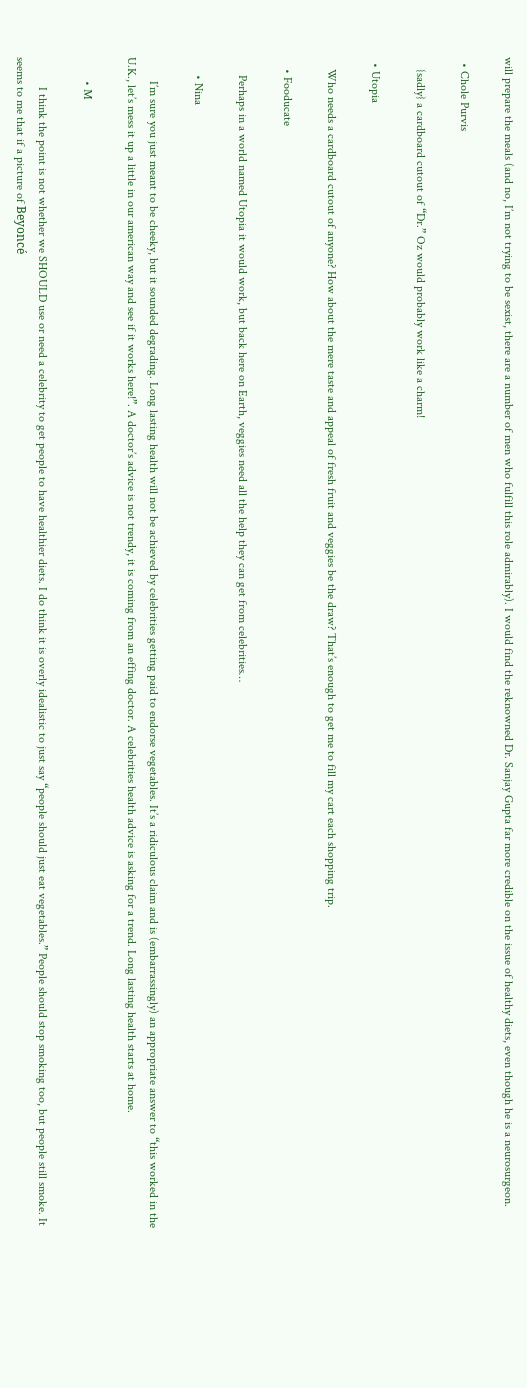will prepare the meals (and no, I’m not trying to be sexist, there are a number of men who fulfill this role admirably). I would find the reknowned Dr. Sanjay Gupta far more credible on the issue of healthy diets, even though he is a neurosurgeon.

  • Chole Purvis

    {sadly} a cardboard cutout of “Dr.” Oz would probably work like a charm!

  • Utopia

    Who needs a cardboard cutout of anyone? How about the mere taste and appeal of fresh fruit and veggies be the draw? That’s enough to get me to fill my cart each shopping trip.

    • Fooducate

      Perhaps in a world named Utopia it would work, but back here on Earth, veggies need all the help they can get from celebrities…

      • Nina

        I’m sure you just meant to be cheeky, but it sounded degrading. Long lasting health will not be achieved by celebrities getting paid to endorse vegetables. It’s a ridiculous claim and is (embarrassingly) an appropriate answer to “this worked in the U.K., let’s mess it up a little in our american way and see if it works here!”. A doctor’s advice is not trendy, it is coming from an effing doctor. A celebrities health advice is asking for a trend. Long lasting health starts at home.

        • M

          I think the point is not whether we SHOULD use or need a celebrity to get people to have healthier diets. I do think it is overly idealistic to just say “people should just eat vegetables.” People should stop smoking too, but people still smoke. It seems to me that if a picture of Beyoncé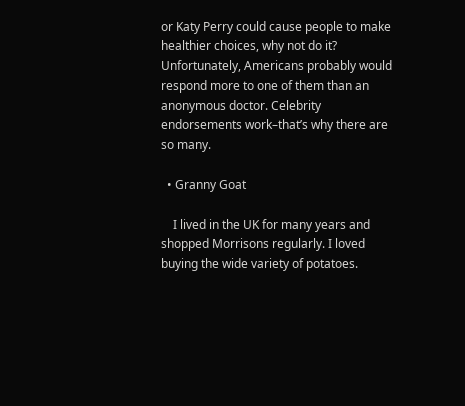or Katy Perry could cause people to make healthier choices, why not do it? Unfortunately, Americans probably would respond more to one of them than an anonymous doctor. Celebrity endorsements work–that’s why there are so many.

  • Granny Goat

    I lived in the UK for many years and shopped Morrisons regularly. I loved buying the wide variety of potatoes.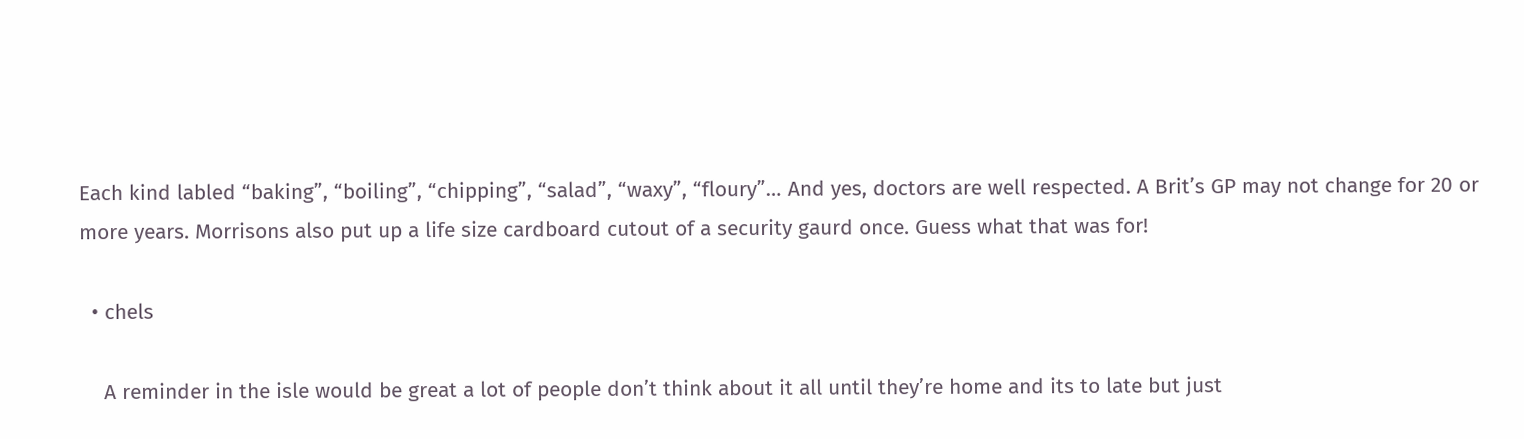Each kind labled “baking”, “boiling”, “chipping”, “salad”, “waxy”, “floury”… And yes, doctors are well respected. A Brit’s GP may not change for 20 or more years. Morrisons also put up a life size cardboard cutout of a security gaurd once. Guess what that was for!

  • chels

    A reminder in the isle would be great a lot of people don’t think about it all until they’re home and its to late but just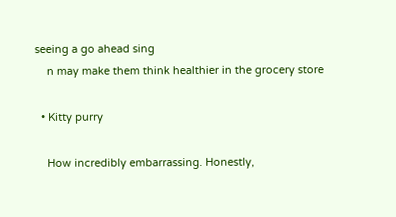seeing a go ahead sing
    n may make them think healthier in the grocery store

  • Kitty purry

    How incredibly embarrassing. Honestly,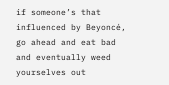if someone’s that influenced by Beyoncé, go ahead and eat bad and eventually weed yourselves out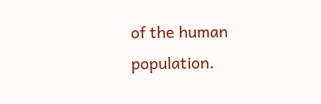of the human population.